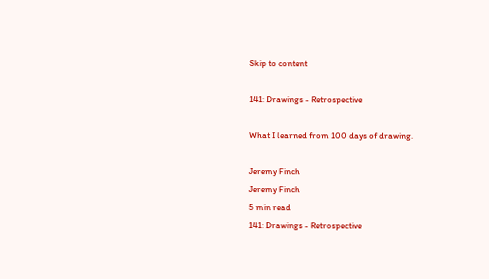Skip to content

141: Drawings - Retrospective

What I learned from 100 days of drawing.

Jeremy Finch
Jeremy Finch
5 min read
141: Drawings - Retrospective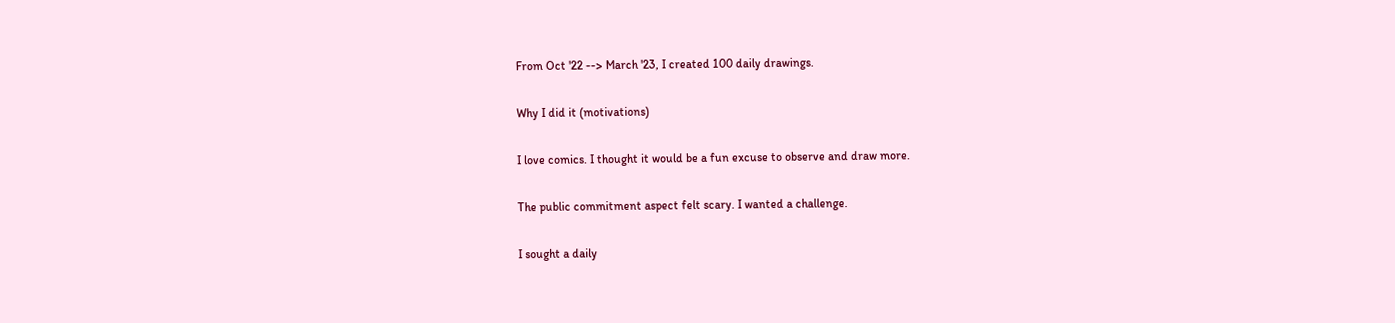From Oct '22 --> March '23, I created 100 daily drawings.

Why I did it (motivations)

I love comics. I thought it would be a fun excuse to observe and draw more.

The public commitment aspect felt scary. I wanted a challenge.

I sought a daily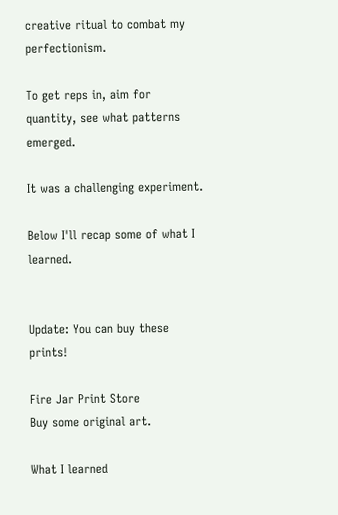creative ritual to combat my perfectionism.

To get reps in, aim for quantity, see what patterns emerged.

It was a challenging experiment.

Below I'll recap some of what I learned.


Update: You can buy these prints!

Fire Jar Print Store
Buy some original art.

What I learned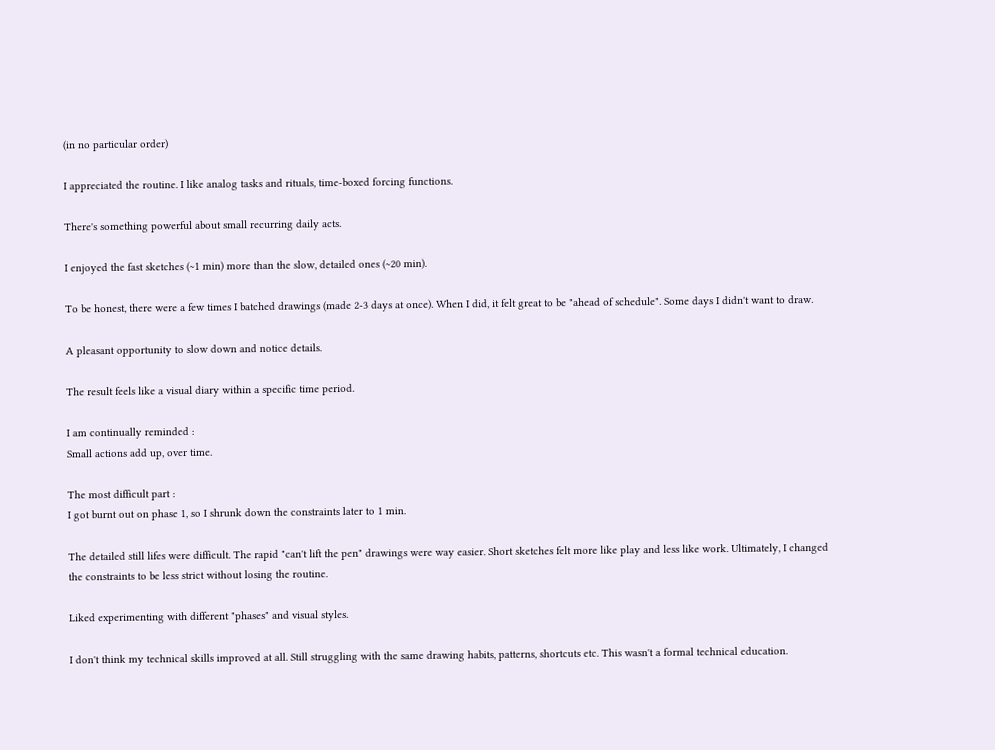(in no particular order)

I appreciated the routine. I like analog tasks and rituals, time-boxed forcing functions.

There's something powerful about small recurring daily acts.

I enjoyed the fast sketches (~1 min) more than the slow, detailed ones (~20 min).

To be honest, there were a few times I batched drawings (made 2-3 days at once). When I did, it felt great to be "ahead of schedule". Some days I didn't want to draw.

A pleasant opportunity to slow down and notice details.

The result feels like a visual diary within a specific time period.

I am continually reminded :
Small actions add up, over time.

The most difficult part :
I got burnt out on phase 1, so I shrunk down the constraints later to 1 min.

The detailed still lifes were difficult. The rapid "can't lift the pen" drawings were way easier. Short sketches felt more like play and less like work. Ultimately, I changed the constraints to be less strict without losing the routine.

Liked experimenting with different "phases" and visual styles.

I don't think my technical skills improved at all. Still struggling with the same drawing habits, patterns, shortcuts etc. This wasn't a formal technical education.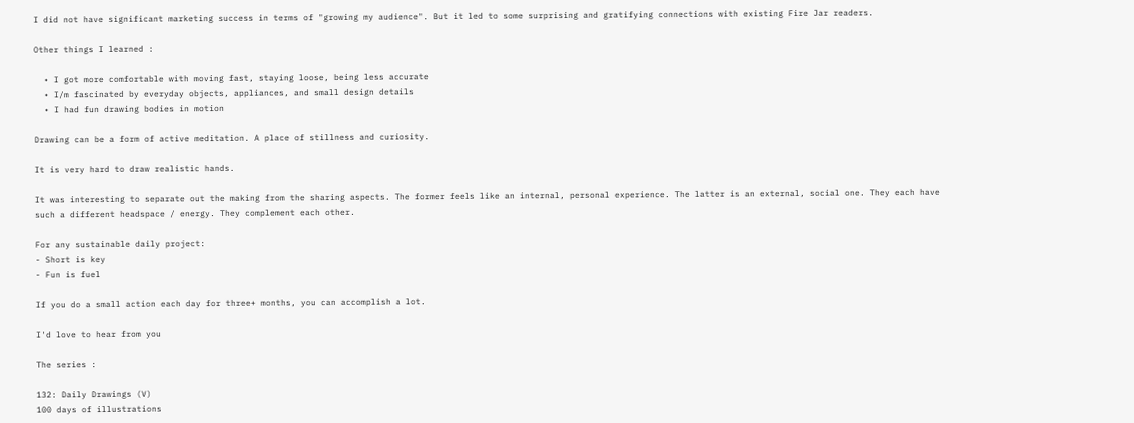I did not have significant marketing success in terms of "growing my audience". But it led to some surprising and gratifying connections with existing Fire Jar readers.

Other things I learned :

  • I got more comfortable with moving fast, staying loose, being less accurate
  • I/m fascinated by everyday objects, appliances, and small design details
  • I had fun drawing bodies in motion

Drawing can be a form of active meditation. A place of stillness and curiosity.

It is very hard to draw realistic hands.

It was interesting to separate out the making from the sharing aspects. The former feels like an internal, personal experience. The latter is an external, social one. They each have such a different headspace / energy. They complement each other.

For any sustainable daily project:
- Short is key
- Fun is fuel

If you do a small action each day for three+ months, you can accomplish a lot.

I'd love to hear from you

The series :

132: Daily Drawings (V)
100 days of illustrations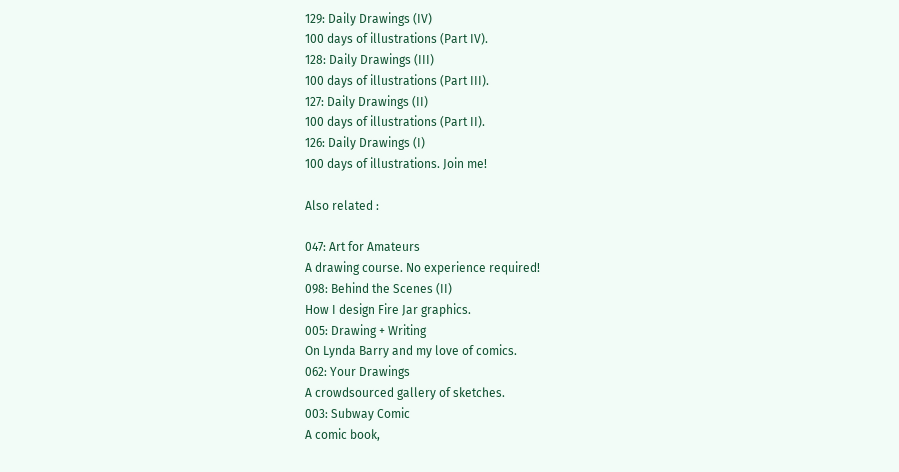129: Daily Drawings (IV)
100 days of illustrations (Part IV).
128: Daily Drawings (III)
100 days of illustrations (Part III).
127: Daily Drawings (II)
100 days of illustrations (Part II).
126: Daily Drawings (I)
100 days of illustrations. Join me!

Also related :

047: Art for Amateurs
A drawing course. No experience required!
098: Behind the Scenes (II)
How I design Fire Jar graphics.
005: Drawing + Writing
On Lynda Barry and my love of comics.
062: Your Drawings
A crowdsourced gallery of sketches.
003: Subway Comic
A comic book,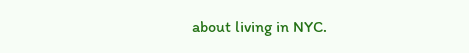about living in NYC.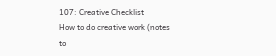107: Creative Checklist
How to do creative work (notes to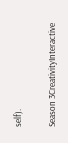self).

Season 3CreativityInteractive